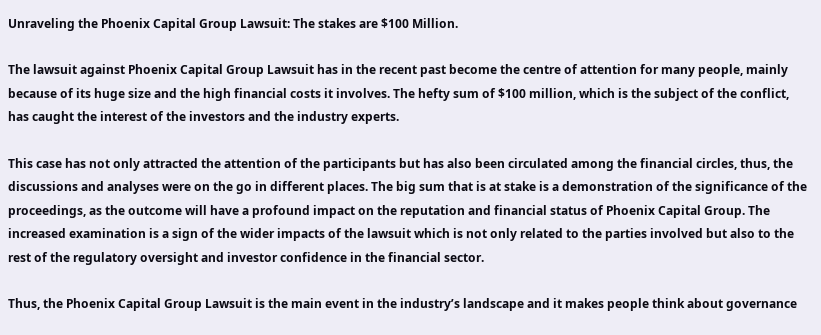Unraveling the Phoenix Capital Group Lawsuit: The stakes are $100 Million.

The lawsuit against Phoenix Capital Group Lawsuit has in the recent past become the centre of attention for many people, mainly because of its huge size and the high financial costs it involves. The hefty sum of $100 million, which is the subject of the conflict, has caught the interest of the investors and the industry experts.

This case has not only attracted the attention of the participants but has also been circulated among the financial circles, thus, the discussions and analyses were on the go in different places. The big sum that is at stake is a demonstration of the significance of the proceedings, as the outcome will have a profound impact on the reputation and financial status of Phoenix Capital Group. The increased examination is a sign of the wider impacts of the lawsuit which is not only related to the parties involved but also to the rest of the regulatory oversight and investor confidence in the financial sector.

Thus, the Phoenix Capital Group Lawsuit is the main event in the industry’s landscape and it makes people think about governance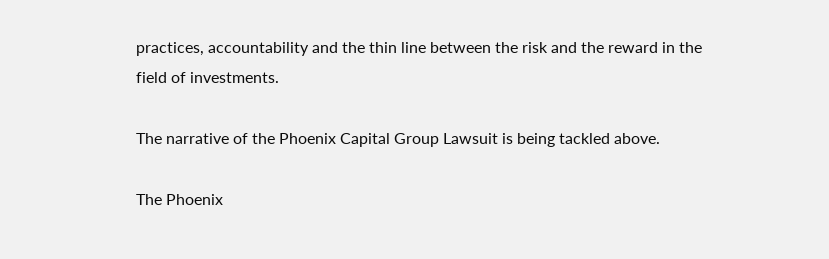practices, accountability and the thin line between the risk and the reward in the field of investments.

The narrative of the Phoenix Capital Group Lawsuit is being tackled above.

The Phoenix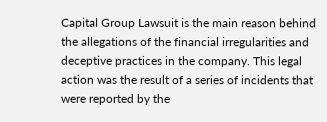Capital Group Lawsuit is the main reason behind the allegations of the financial irregularities and deceptive practices in the company. This legal action was the result of a series of incidents that were reported by the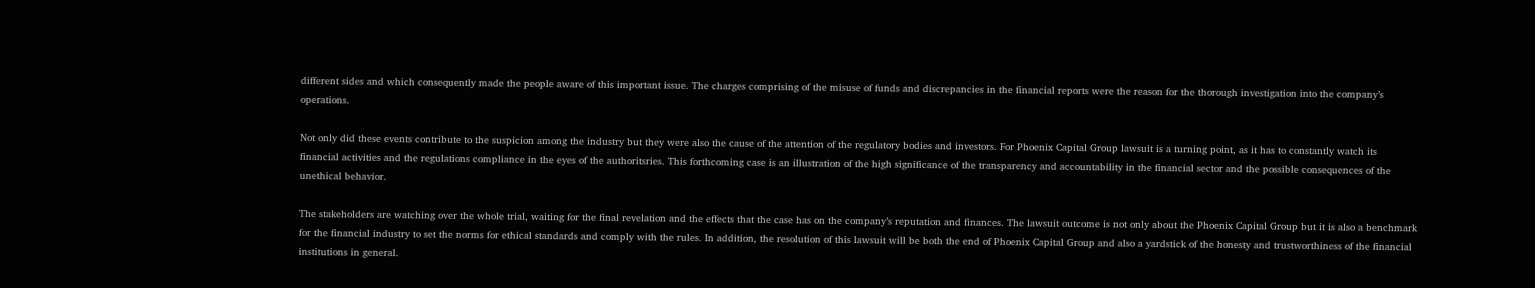different sides and which consequently made the people aware of this important issue. The charges comprising of the misuse of funds and discrepancies in the financial reports were the reason for the thorough investigation into the company’s operations.

Not only did these events contribute to the suspicion among the industry but they were also the cause of the attention of the regulatory bodies and investors. For Phoenix Capital Group lawsuit is a turning point, as it has to constantly watch its financial activities and the regulations compliance in the eyes of the authoritsries. This forthcoming case is an illustration of the high significance of the transparency and accountability in the financial sector and the possible consequences of the unethical behavior.

The stakeholders are watching over the whole trial, waiting for the final revelation and the effects that the case has on the company’s reputation and finances. The lawsuit outcome is not only about the Phoenix Capital Group but it is also a benchmark for the financial industry to set the norms for ethical standards and comply with the rules. In addition, the resolution of this lawsuit will be both the end of Phoenix Capital Group and also a yardstick of the honesty and trustworthiness of the financial institutions in general.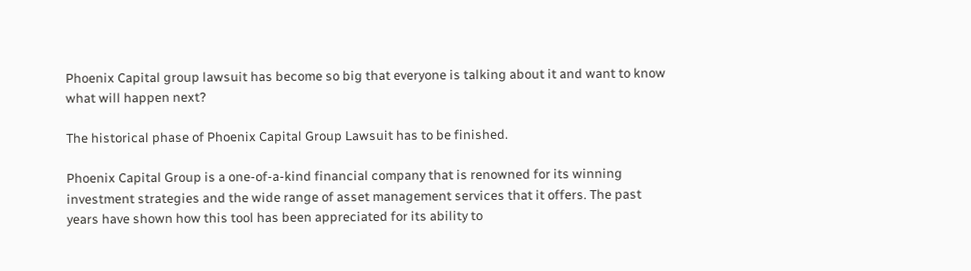Phoenix Capital group lawsuit has become so big that everyone is talking about it and want to know what will happen next?

The historical phase of Phoenix Capital Group Lawsuit has to be finished.

Phoenix Capital Group is a one-of-a-kind financial company that is renowned for its winning investment strategies and the wide range of asset management services that it offers. The past years have shown how this tool has been appreciated for its ability to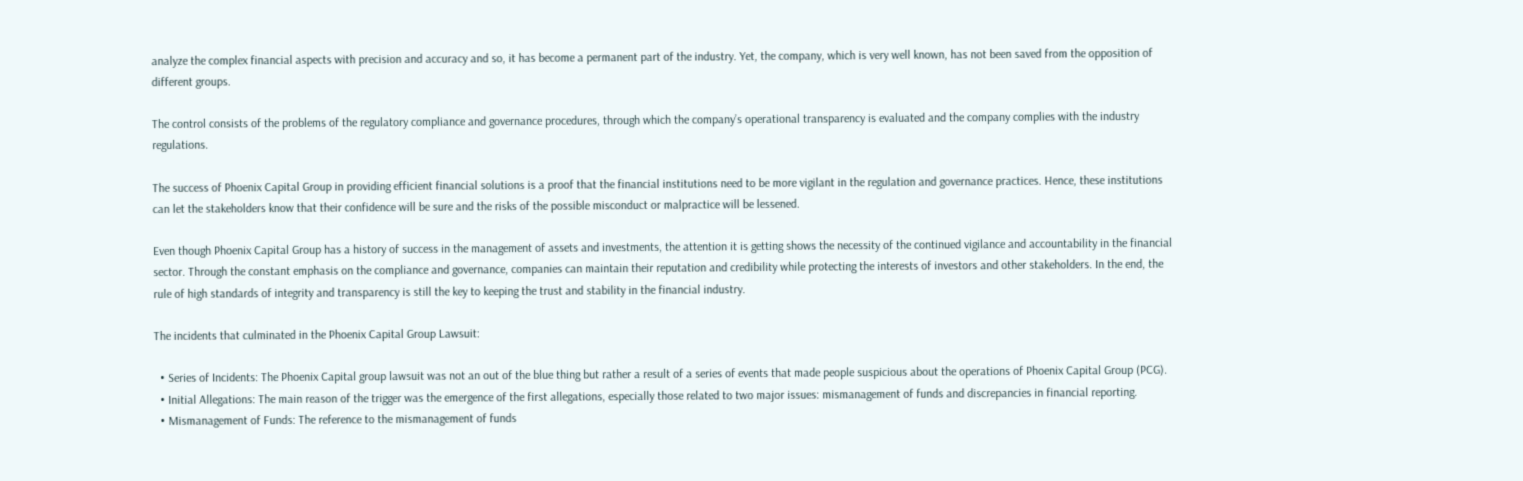analyze the complex financial aspects with precision and accuracy and so, it has become a permanent part of the industry. Yet, the company, which is very well known, has not been saved from the opposition of different groups.

The control consists of the problems of the regulatory compliance and governance procedures, through which the company’s operational transparency is evaluated and the company complies with the industry regulations.

The success of Phoenix Capital Group in providing efficient financial solutions is a proof that the financial institutions need to be more vigilant in the regulation and governance practices. Hence, these institutions can let the stakeholders know that their confidence will be sure and the risks of the possible misconduct or malpractice will be lessened.

Even though Phoenix Capital Group has a history of success in the management of assets and investments, the attention it is getting shows the necessity of the continued vigilance and accountability in the financial sector. Through the constant emphasis on the compliance and governance, companies can maintain their reputation and credibility while protecting the interests of investors and other stakeholders. In the end, the rule of high standards of integrity and transparency is still the key to keeping the trust and stability in the financial industry.

The incidents that culminated in the Phoenix Capital Group Lawsuit:

  • Series of Incidents: The Phoenix Capital group lawsuit was not an out of the blue thing but rather a result of a series of events that made people suspicious about the operations of Phoenix Capital Group (PCG).
  • Initial Allegations: The main reason of the trigger was the emergence of the first allegations, especially those related to two major issues: mismanagement of funds and discrepancies in financial reporting.
  • Mismanagement of Funds: The reference to the mismanagement of funds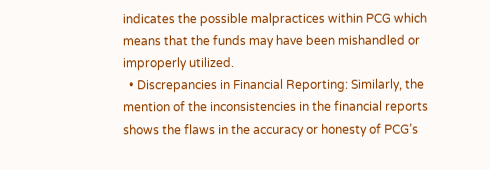indicates the possible malpractices within PCG which means that the funds may have been mishandled or improperly utilized.
  • Discrepancies in Financial Reporting: Similarly, the mention of the inconsistencies in the financial reports shows the flaws in the accuracy or honesty of PCG’s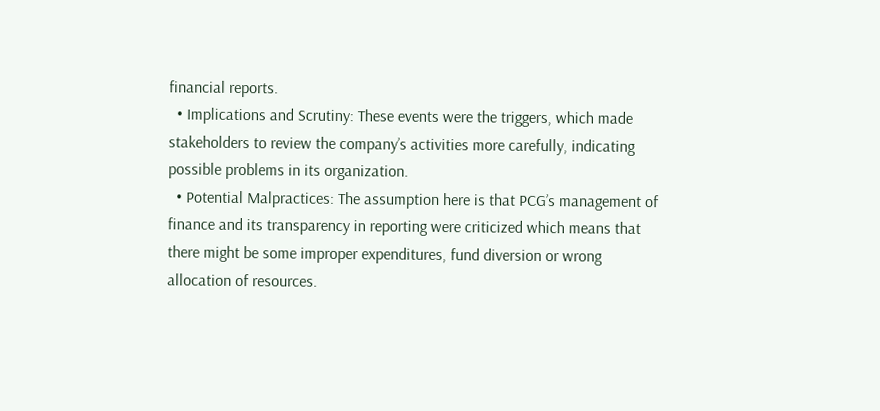financial reports.
  • Implications and Scrutiny: These events were the triggers, which made stakeholders to review the company’s activities more carefully, indicating possible problems in its organization.
  • Potential Malpractices: The assumption here is that PCG’s management of finance and its transparency in reporting were criticized which means that there might be some improper expenditures, fund diversion or wrong allocation of resources.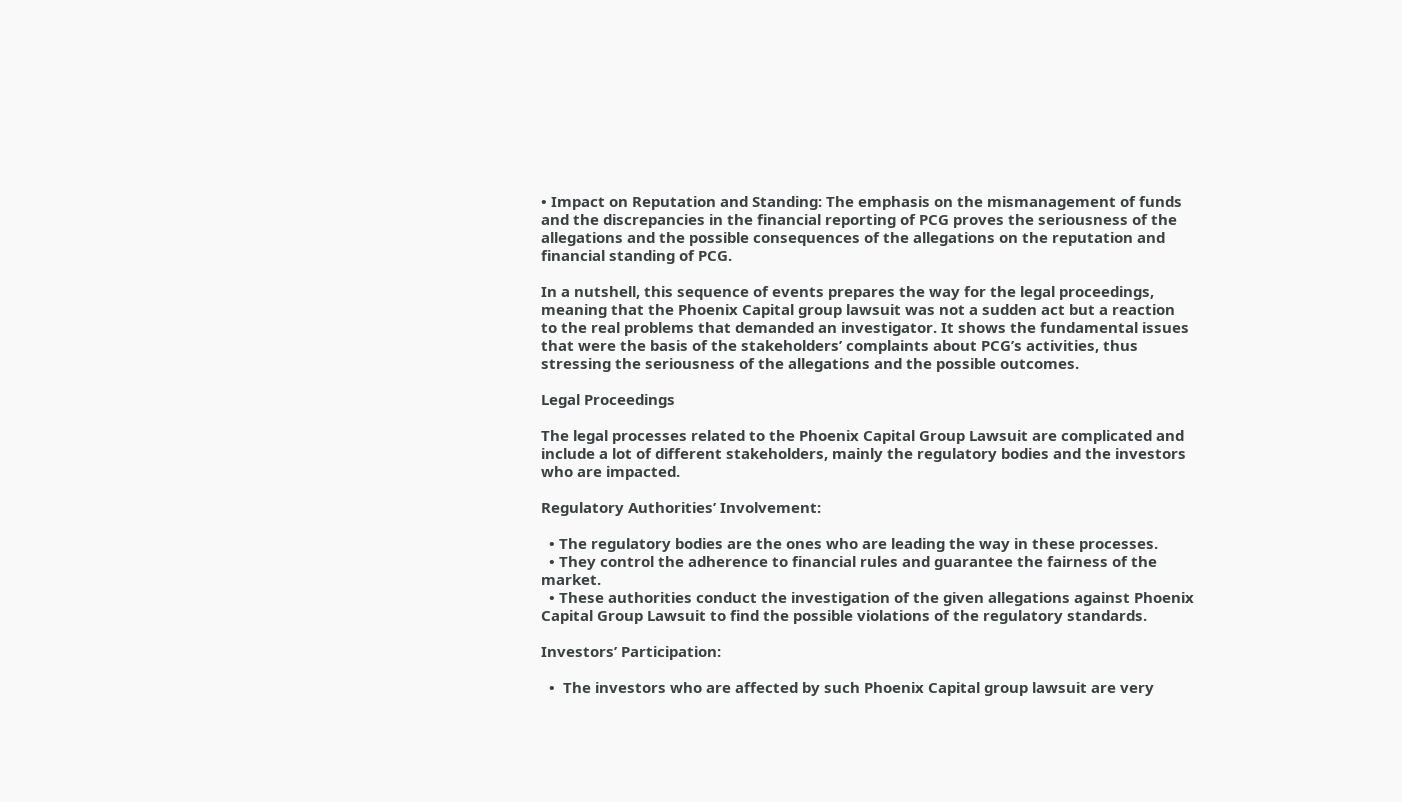• Impact on Reputation and Standing: The emphasis on the mismanagement of funds and the discrepancies in the financial reporting of PCG proves the seriousness of the allegations and the possible consequences of the allegations on the reputation and financial standing of PCG.

In a nutshell, this sequence of events prepares the way for the legal proceedings, meaning that the Phoenix Capital group lawsuit was not a sudden act but a reaction to the real problems that demanded an investigator. It shows the fundamental issues that were the basis of the stakeholders’ complaints about PCG’s activities, thus stressing the seriousness of the allegations and the possible outcomes.

Legal Proceedings

The legal processes related to the Phoenix Capital Group Lawsuit are complicated and include a lot of different stakeholders, mainly the regulatory bodies and the investors who are impacted.

Regulatory Authorities’ Involvement:

  • The regulatory bodies are the ones who are leading the way in these processes.
  • They control the adherence to financial rules and guarantee the fairness of the market.
  • These authorities conduct the investigation of the given allegations against Phoenix Capital Group Lawsuit to find the possible violations of the regulatory standards.

Investors’ Participation:

  •  The investors who are affected by such Phoenix Capital group lawsuit are very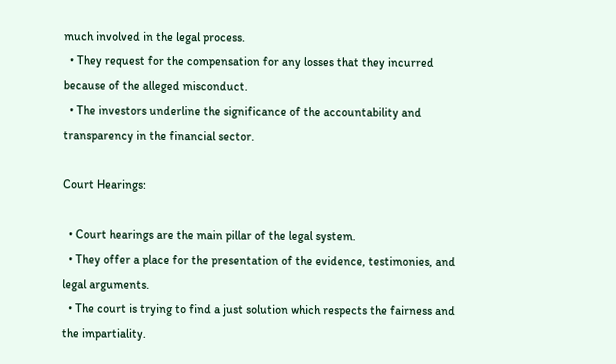much involved in the legal process.
  • They request for the compensation for any losses that they incurred because of the alleged misconduct.
  • The investors underline the significance of the accountability and transparency in the financial sector.

Court Hearings:

  • Court hearings are the main pillar of the legal system.
  • They offer a place for the presentation of the evidence, testimonies, and legal arguments.
  • The court is trying to find a just solution which respects the fairness and the impartiality.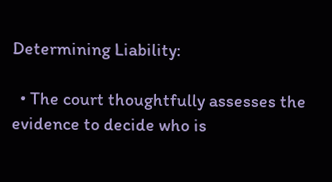Determining Liability:

  • The court thoughtfully assesses the evidence to decide who is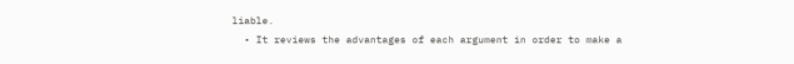liable.
  • It reviews the advantages of each argument in order to make a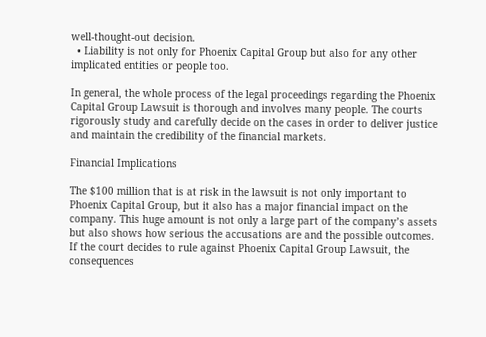well-thought-out decision.
  • Liability is not only for Phoenix Capital Group but also for any other implicated entities or people too.

In general, the whole process of the legal proceedings regarding the Phoenix Capital Group Lawsuit is thorough and involves many people. The courts rigorously study and carefully decide on the cases in order to deliver justice and maintain the credibility of the financial markets.

Financial Implications

The $100 million that is at risk in the lawsuit is not only important to Phoenix Capital Group, but it also has a major financial impact on the company. This huge amount is not only a large part of the company’s assets but also shows how serious the accusations are and the possible outcomes. If the court decides to rule against Phoenix Capital Group Lawsuit, the consequences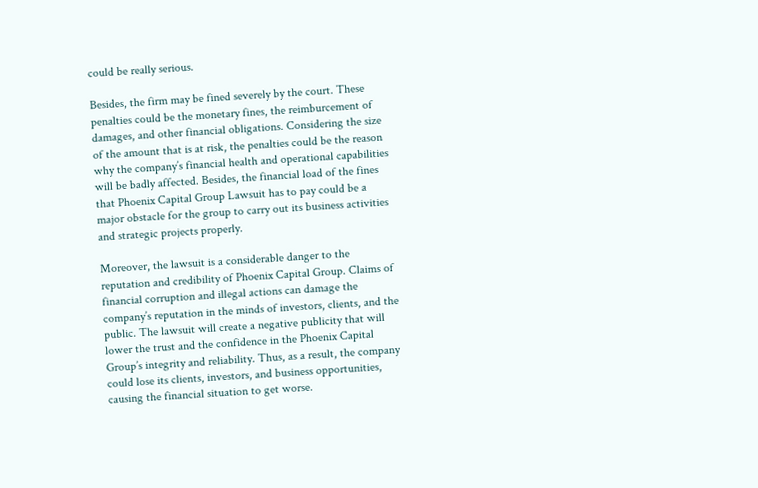could be really serious.

Besides, the firm may be fined severely by the court. These penalties could be the monetary fines, the reimburcement of damages, and other financial obligations. Considering the size of the amount that is at risk, the penalties could be the reason why the company’s financial health and operational capabilities will be badly affected. Besides, the financial load of the fines that Phoenix Capital Group Lawsuit has to pay could be a major obstacle for the group to carry out its business activities and strategic projects properly.

Moreover, the lawsuit is a considerable danger to the reputation and credibility of Phoenix Capital Group. Claims of financial corruption and illegal actions can damage the company’s reputation in the minds of investors, clients, and the public. The lawsuit will create a negative publicity that will lower the trust and the confidence in the Phoenix Capital Group’s integrity and reliability. Thus, as a result, the company could lose its clients, investors, and business opportunities, causing the financial situation to get worse.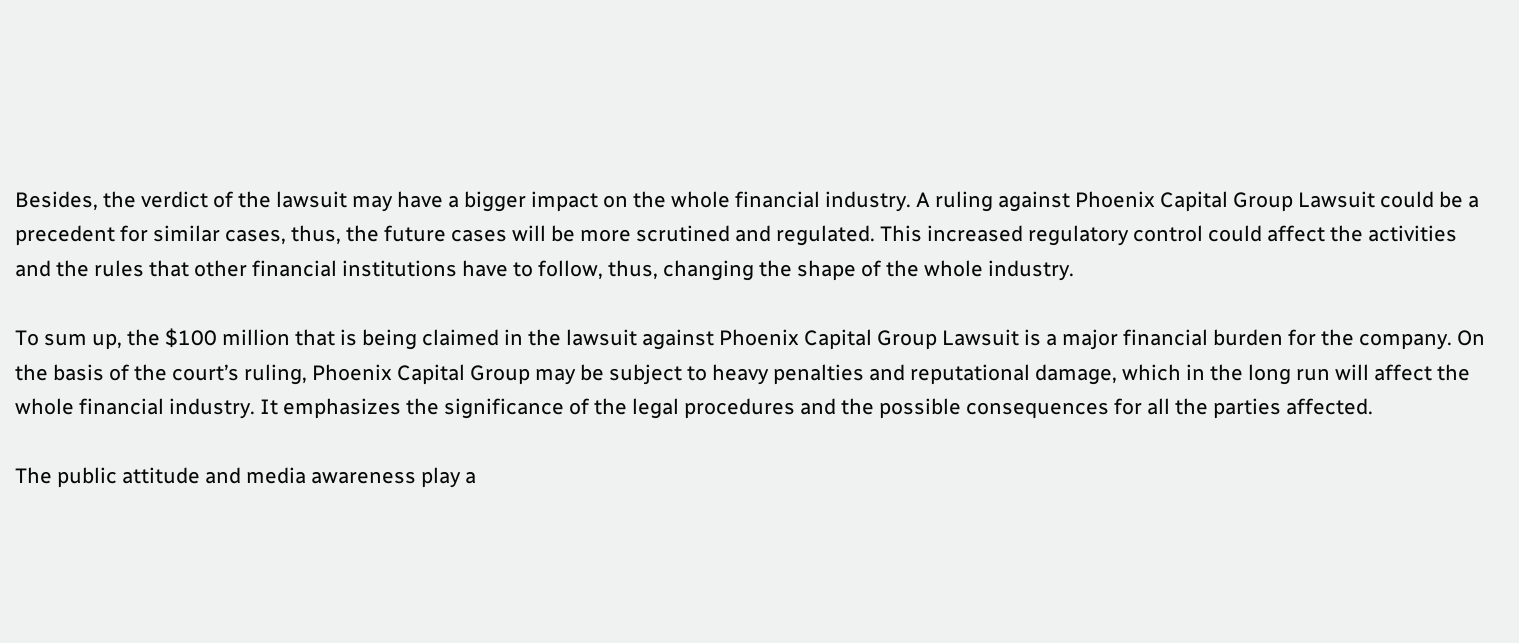Besides, the verdict of the lawsuit may have a bigger impact on the whole financial industry. A ruling against Phoenix Capital Group Lawsuit could be a precedent for similar cases, thus, the future cases will be more scrutined and regulated. This increased regulatory control could affect the activities and the rules that other financial institutions have to follow, thus, changing the shape of the whole industry.

To sum up, the $100 million that is being claimed in the lawsuit against Phoenix Capital Group Lawsuit is a major financial burden for the company. On the basis of the court’s ruling, Phoenix Capital Group may be subject to heavy penalties and reputational damage, which in the long run will affect the whole financial industry. It emphasizes the significance of the legal procedures and the possible consequences for all the parties affected.

The public attitude and media awareness play a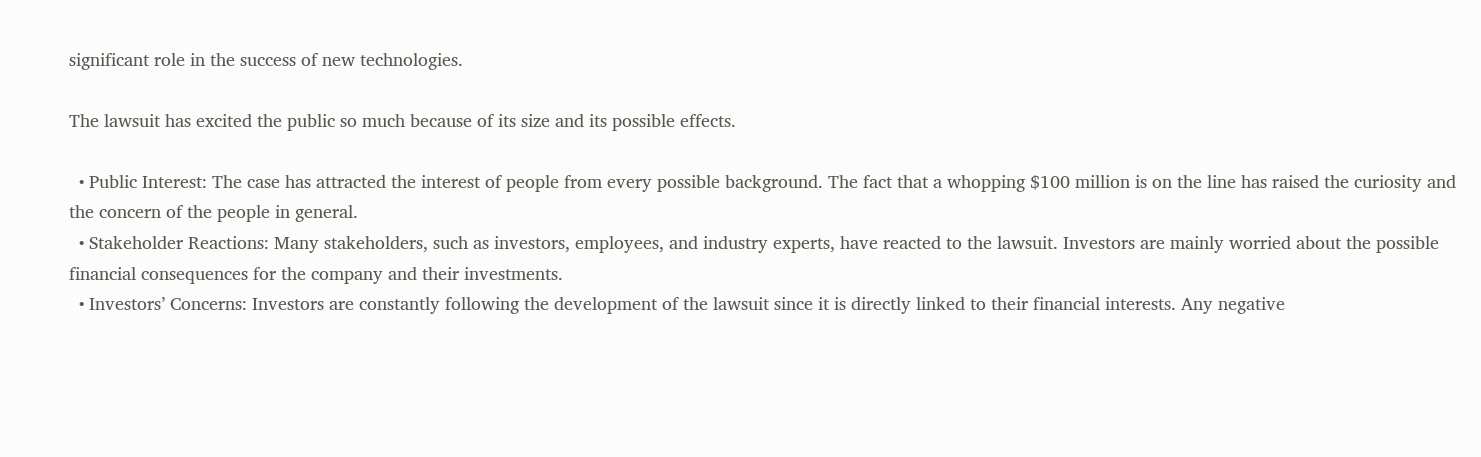significant role in the success of new technologies.

The lawsuit has excited the public so much because of its size and its possible effects.

  • Public Interest: The case has attracted the interest of people from every possible background. The fact that a whopping $100 million is on the line has raised the curiosity and the concern of the people in general.
  • Stakeholder Reactions: Many stakeholders, such as investors, employees, and industry experts, have reacted to the lawsuit. Investors are mainly worried about the possible financial consequences for the company and their investments.
  • Investors’ Concerns: Investors are constantly following the development of the lawsuit since it is directly linked to their financial interests. Any negative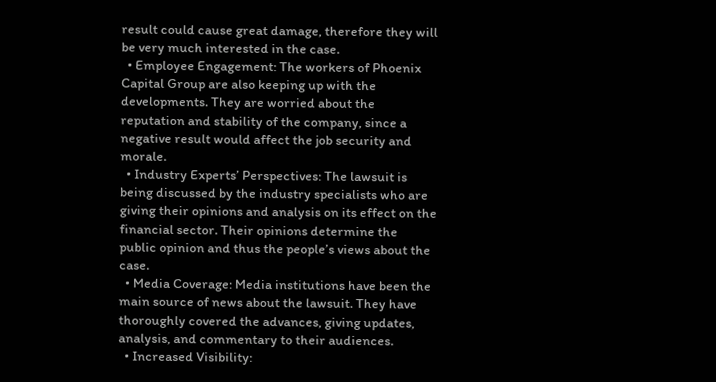result could cause great damage, therefore they will be very much interested in the case.
  • Employee Engagement: The workers of Phoenix Capital Group are also keeping up with the developments. They are worried about the reputation and stability of the company, since a negative result would affect the job security and morale.
  • Industry Experts’ Perspectives: The lawsuit is being discussed by the industry specialists who are giving their opinions and analysis on its effect on the financial sector. Their opinions determine the public opinion and thus the people’s views about the case.
  • Media Coverage: Media institutions have been the main source of news about the lawsuit. They have thoroughly covered the advances, giving updates, analysis, and commentary to their audiences.
  • Increased Visibility: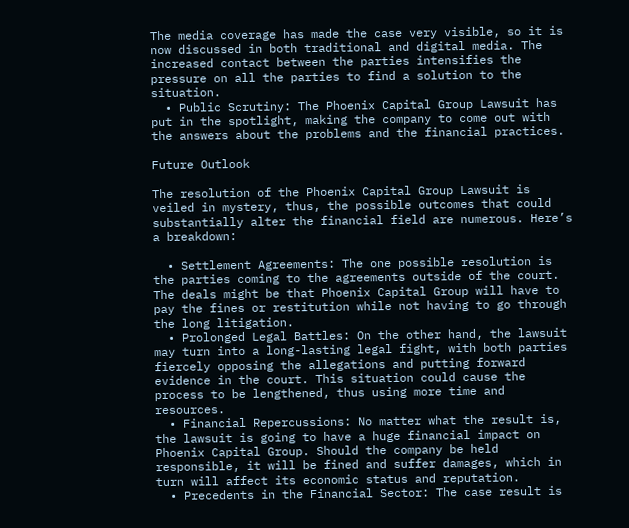The media coverage has made the case very visible, so it is now discussed in both traditional and digital media. The increased contact between the parties intensifies the pressure on all the parties to find a solution to the situation.
  • Public Scrutiny: The Phoenix Capital Group Lawsuit has put in the spotlight, making the company to come out with the answers about the problems and the financial practices.

Future Outlook

The resolution of the Phoenix Capital Group Lawsuit is veiled in mystery, thus, the possible outcomes that could substantially alter the financial field are numerous. Here’s a breakdown:

  • Settlement Agreements: The one possible resolution is the parties coming to the agreements outside of the court. The deals might be that Phoenix Capital Group will have to pay the fines or restitution while not having to go through the long litigation.
  • Prolonged Legal Battles: On the other hand, the lawsuit may turn into a long-lasting legal fight, with both parties fiercely opposing the allegations and putting forward evidence in the court. This situation could cause the process to be lengthened, thus using more time and resources.
  • Financial Repercussions: No matter what the result is, the lawsuit is going to have a huge financial impact on Phoenix Capital Group. Should the company be held responsible, it will be fined and suffer damages, which in turn will affect its economic status and reputation.
  • Precedents in the Financial Sector: The case result is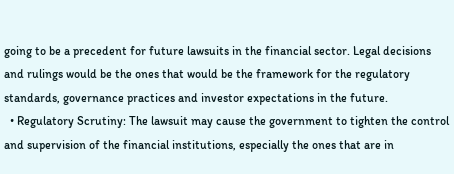going to be a precedent for future lawsuits in the financial sector. Legal decisions and rulings would be the ones that would be the framework for the regulatory standards, governance practices and investor expectations in the future.
  • Regulatory Scrutiny: The lawsuit may cause the government to tighten the control and supervision of the financial institutions, especially the ones that are in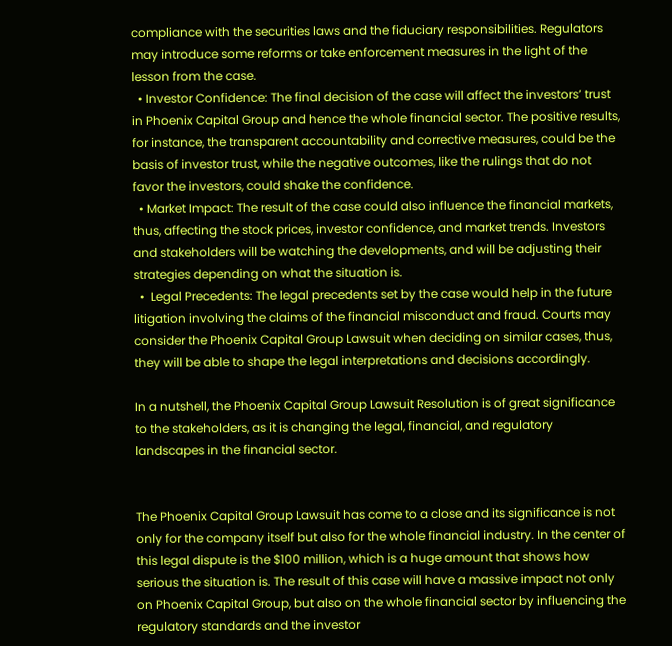compliance with the securities laws and the fiduciary responsibilities. Regulators may introduce some reforms or take enforcement measures in the light of the lesson from the case.
  • Investor Confidence: The final decision of the case will affect the investors’ trust in Phoenix Capital Group and hence the whole financial sector. The positive results, for instance, the transparent accountability and corrective measures, could be the basis of investor trust, while the negative outcomes, like the rulings that do not favor the investors, could shake the confidence.
  • Market Impact: The result of the case could also influence the financial markets, thus, affecting the stock prices, investor confidence, and market trends. Investors and stakeholders will be watching the developments, and will be adjusting their strategies depending on what the situation is.
  •  Legal Precedents: The legal precedents set by the case would help in the future litigation involving the claims of the financial misconduct and fraud. Courts may consider the Phoenix Capital Group Lawsuit when deciding on similar cases, thus, they will be able to shape the legal interpretations and decisions accordingly.

In a nutshell, the Phoenix Capital Group Lawsuit Resolution is of great significance to the stakeholders, as it is changing the legal, financial, and regulatory landscapes in the financial sector.


The Phoenix Capital Group Lawsuit has come to a close and its significance is not only for the company itself but also for the whole financial industry. In the center of this legal dispute is the $100 million, which is a huge amount that shows how serious the situation is. The result of this case will have a massive impact not only on Phoenix Capital Group, but also on the whole financial sector by influencing the regulatory standards and the investor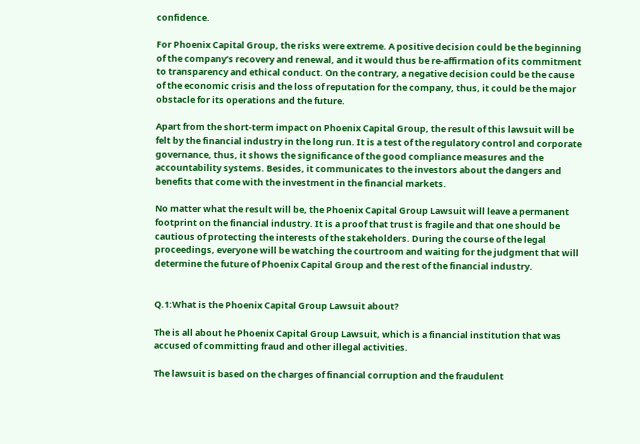confidence.

For Phoenix Capital Group, the risks were extreme. A positive decision could be the beginning of the company’s recovery and renewal, and it would thus be re-affirmation of its commitment to transparency and ethical conduct. On the contrary, a negative decision could be the cause of the economic crisis and the loss of reputation for the company, thus, it could be the major obstacle for its operations and the future.

Apart from the short-term impact on Phoenix Capital Group, the result of this lawsuit will be felt by the financial industry in the long run. It is a test of the regulatory control and corporate governance, thus, it shows the significance of the good compliance measures and the accountability systems. Besides, it communicates to the investors about the dangers and benefits that come with the investment in the financial markets.

No matter what the result will be, the Phoenix Capital Group Lawsuit will leave a permanent footprint on the financial industry. It is a proof that trust is fragile and that one should be cautious of protecting the interests of the stakeholders. During the course of the legal proceedings, everyone will be watching the courtroom and waiting for the judgment that will determine the future of Phoenix Capital Group and the rest of the financial industry.


Q.1:What is the Phoenix Capital Group Lawsuit about?

The is all about he Phoenix Capital Group Lawsuit, which is a financial institution that was accused of committing fraud and other illegal activities.

The lawsuit is based on the charges of financial corruption and the fraudulent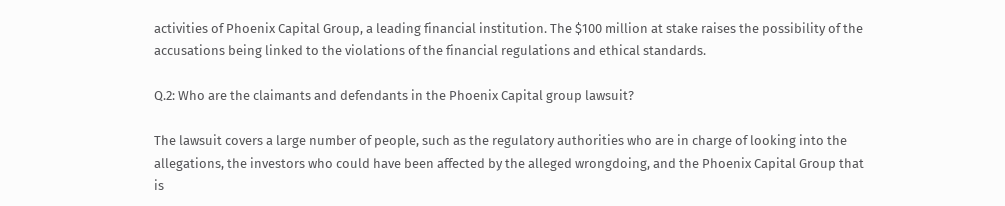activities of Phoenix Capital Group, a leading financial institution. The $100 million at stake raises the possibility of the accusations being linked to the violations of the financial regulations and ethical standards.

Q.2: Who are the claimants and defendants in the Phoenix Capital group lawsuit?

The lawsuit covers a large number of people, such as the regulatory authorities who are in charge of looking into the allegations, the investors who could have been affected by the alleged wrongdoing, and the Phoenix Capital Group that is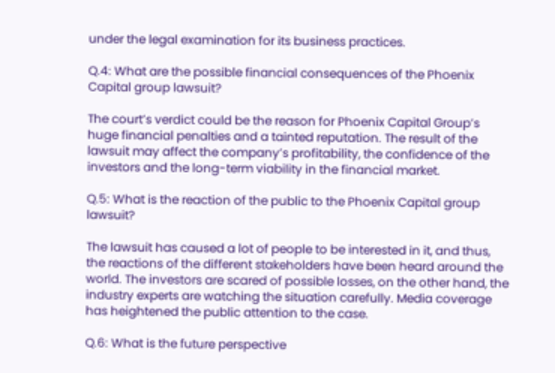under the legal examination for its business practices.

Q.4: What are the possible financial consequences of the Phoenix Capital group lawsuit?

The court’s verdict could be the reason for Phoenix Capital Group’s huge financial penalties and a tainted reputation. The result of the lawsuit may affect the company’s profitability, the confidence of the investors and the long-term viability in the financial market.

Q.5: What is the reaction of the public to the Phoenix Capital group lawsuit?

The lawsuit has caused a lot of people to be interested in it, and thus, the reactions of the different stakeholders have been heard around the world. The investors are scared of possible losses, on the other hand, the industry experts are watching the situation carefully. Media coverage has heightened the public attention to the case.

Q.6: What is the future perspective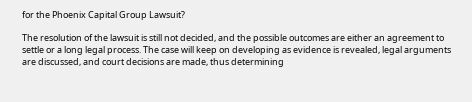for the Phoenix Capital Group Lawsuit?

The resolution of the lawsuit is still not decided, and the possible outcomes are either an agreement to settle or a long legal process. The case will keep on developing as evidence is revealed, legal arguments are discussed, and court decisions are made, thus determining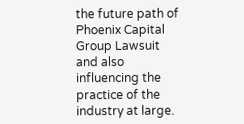the future path of Phoenix Capital Group Lawsuit and also influencing the practice of the industry at large.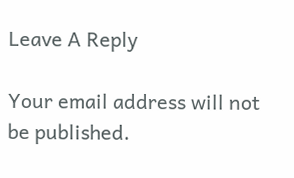Leave A Reply

Your email address will not be published.